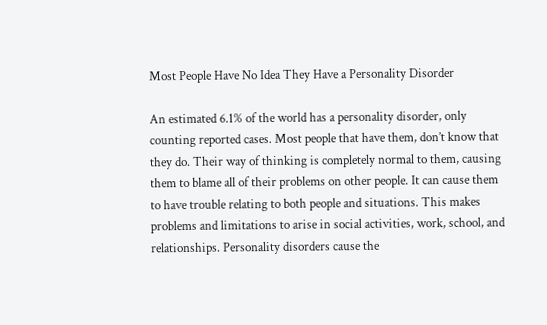Most People Have No Idea They Have a Personality Disorder

An estimated 6.1% of the world has a personality disorder, only counting reported cases. Most people that have them, don’t know that they do. Their way of thinking is completely normal to them, causing them to blame all of their problems on other people. It can cause them to have trouble relating to both people and situations. This makes problems and limitations to arise in social activities, work, school, and relationships. Personality disorders cause the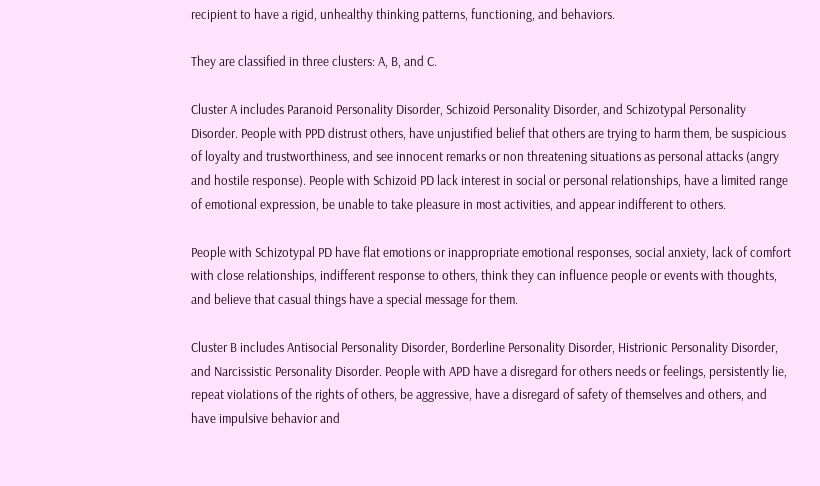recipient to have a rigid, unhealthy thinking patterns, functioning, and behaviors.

They are classified in three clusters: A, B, and C.

Cluster A includes Paranoid Personality Disorder, Schizoid Personality Disorder, and Schizotypal Personality Disorder. People with PPD distrust others, have unjustified belief that others are trying to harm them, be suspicious of loyalty and trustworthiness, and see innocent remarks or non threatening situations as personal attacks (angry and hostile response). People with Schizoid PD lack interest in social or personal relationships, have a limited range of emotional expression, be unable to take pleasure in most activities, and appear indifferent to others.

People with Schizotypal PD have flat emotions or inappropriate emotional responses, social anxiety, lack of comfort with close relationships, indifferent response to others, think they can influence people or events with thoughts, and believe that casual things have a special message for them.

Cluster B includes Antisocial Personality Disorder, Borderline Personality Disorder, Histrionic Personality Disorder, and Narcissistic Personality Disorder. People with APD have a disregard for others needs or feelings, persistently lie, repeat violations of the rights of others, be aggressive, have a disregard of safety of themselves and others, and have impulsive behavior and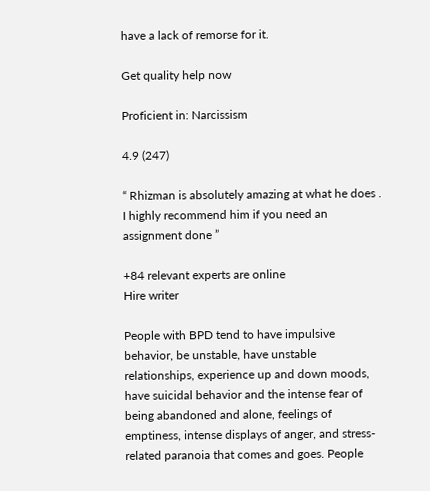have a lack of remorse for it.

Get quality help now

Proficient in: Narcissism

4.9 (247)

“ Rhizman is absolutely amazing at what he does . I highly recommend him if you need an assignment done ”

+84 relevant experts are online
Hire writer

People with BPD tend to have impulsive behavior, be unstable, have unstable relationships, experience up and down moods, have suicidal behavior and the intense fear of being abandoned and alone, feelings of emptiness, intense displays of anger, and stress-related paranoia that comes and goes. People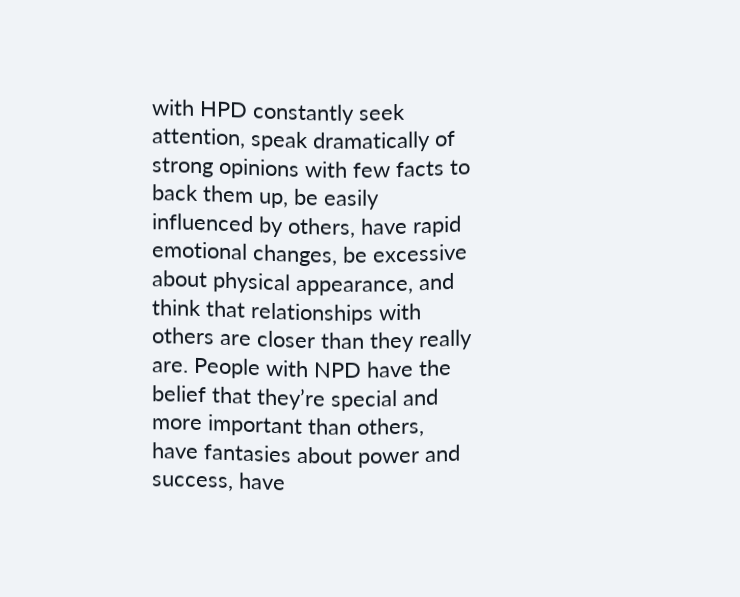with HPD constantly seek attention, speak dramatically of strong opinions with few facts to back them up, be easily influenced by others, have rapid emotional changes, be excessive about physical appearance, and think that relationships with others are closer than they really are. People with NPD have the belief that they’re special and more important than others, have fantasies about power and success, have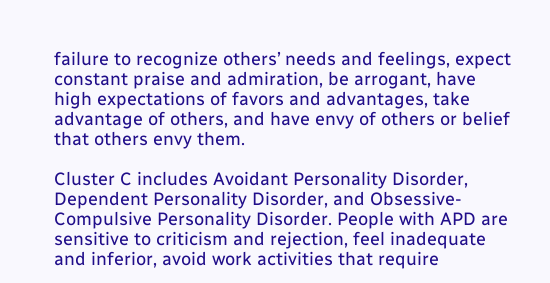failure to recognize others’ needs and feelings, expect constant praise and admiration, be arrogant, have high expectations of favors and advantages, take advantage of others, and have envy of others or belief that others envy them.

Cluster C includes Avoidant Personality Disorder, Dependent Personality Disorder, and Obsessive-Compulsive Personality Disorder. People with APD are sensitive to criticism and rejection, feel inadequate and inferior, avoid work activities that require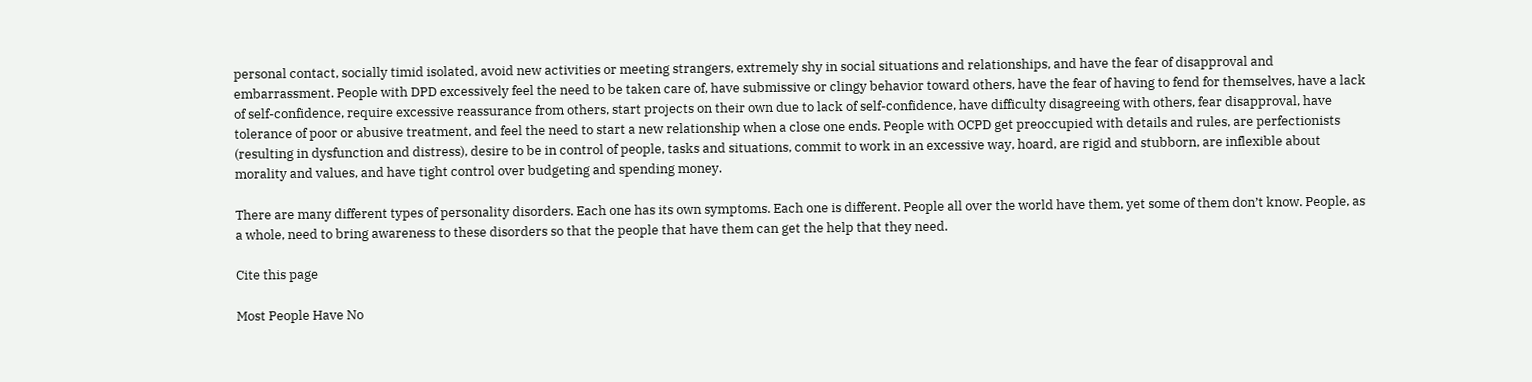personal contact, socially timid isolated, avoid new activities or meeting strangers, extremely shy in social situations and relationships, and have the fear of disapproval and embarrassment. People with DPD excessively feel the need to be taken care of, have submissive or clingy behavior toward others, have the fear of having to fend for themselves, have a lack of self-confidence, require excessive reassurance from others, start projects on their own due to lack of self-confidence, have difficulty disagreeing with others, fear disapproval, have tolerance of poor or abusive treatment, and feel the need to start a new relationship when a close one ends. People with OCPD get preoccupied with details and rules, are perfectionists (resulting in dysfunction and distress), desire to be in control of people, tasks and situations, commit to work in an excessive way, hoard, are rigid and stubborn, are inflexible about morality and values, and have tight control over budgeting and spending money.

There are many different types of personality disorders. Each one has its own symptoms. Each one is different. People all over the world have them, yet some of them don’t know. People, as a whole, need to bring awareness to these disorders so that the people that have them can get the help that they need.

Cite this page

Most People Have No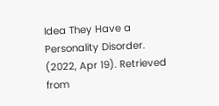Idea They Have a Personality Disorder. (2022, Apr 19). Retrieved from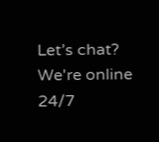Let’s chat?  We're online 24/7